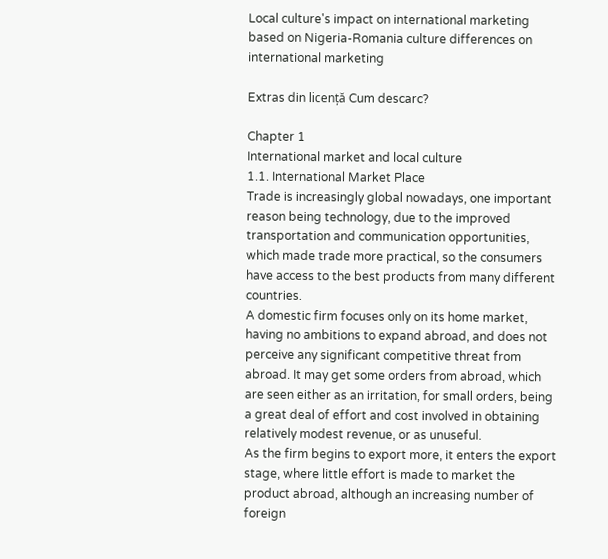Local culture's impact on international marketing based on Nigeria-Romania culture differences on international marketing

Extras din licență Cum descarc?

Chapter 1
International market and local culture
1.1. International Market Place
Trade is increasingly global nowadays, one important reason being technology, due to the improved transportation and communication opportunities, which made trade more practical, so the consumers have access to the best products from many different countries.
A domestic firm focuses only on its home market, having no ambitions to expand abroad, and does not perceive any significant competitive threat from abroad. It may get some orders from abroad, which are seen either as an irritation, for small orders, being a great deal of effort and cost involved in obtaining relatively modest revenue, or as unuseful.
As the firm begins to export more, it enters the export stage, where little effort is made to market the product abroad, although an increasing number of foreign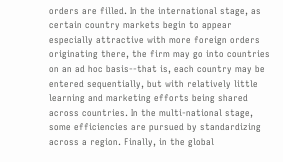orders are filled. In the international stage, as certain country markets begin to appear especially attractive with more foreign orders originating there, the firm may go into countries on an ad hoc basis--that is, each country may be entered sequentially, but with relatively little learning and marketing efforts being shared across countries. In the multi-national stage, some efficiencies are pursued by standardizing across a region. Finally, in the global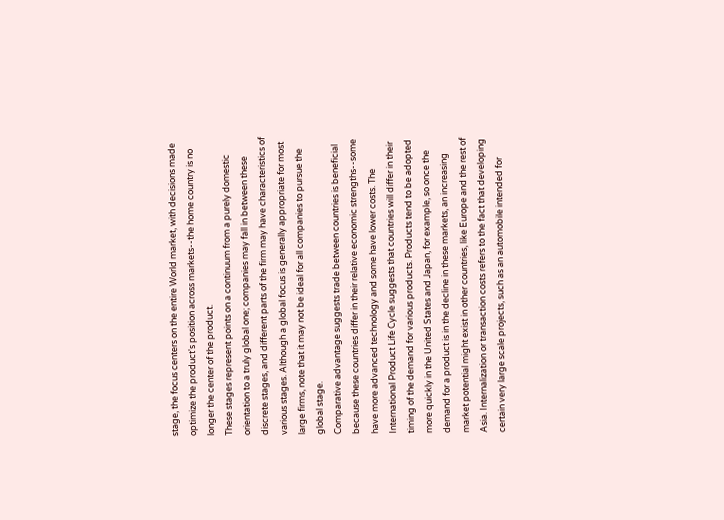stage, the focus centers on the entire World market, with decisions made optimize the product's position across markets--the home country is no longer the center of the product.
These stages represent points on a continuum from a purely domestic orientation to a truly global one; companies may fall in between these discrete stages, and different parts of the firm may have characteristics of various stages. Although a global focus is generally appropriate for most large firms, note that it may not be ideal for all companies to pursue the global stage.
Comparative advantage suggests trade between countries is beneficial because these countries differ in their relative economic strengths--some have more advanced technology and some have lower costs. The International Product Life Cycle suggests that countries will differ in their timing of the demand for various products. Products tend to be adopted more quickly in the United States and Japan, for example, so once the demand for a product is in the decline in these markets, an increasing market potential might exist in other countries, like Europe and the rest of Asia. Internalization or transaction costs refers to the fact that developing certain very large scale projects, such as an automobile intended for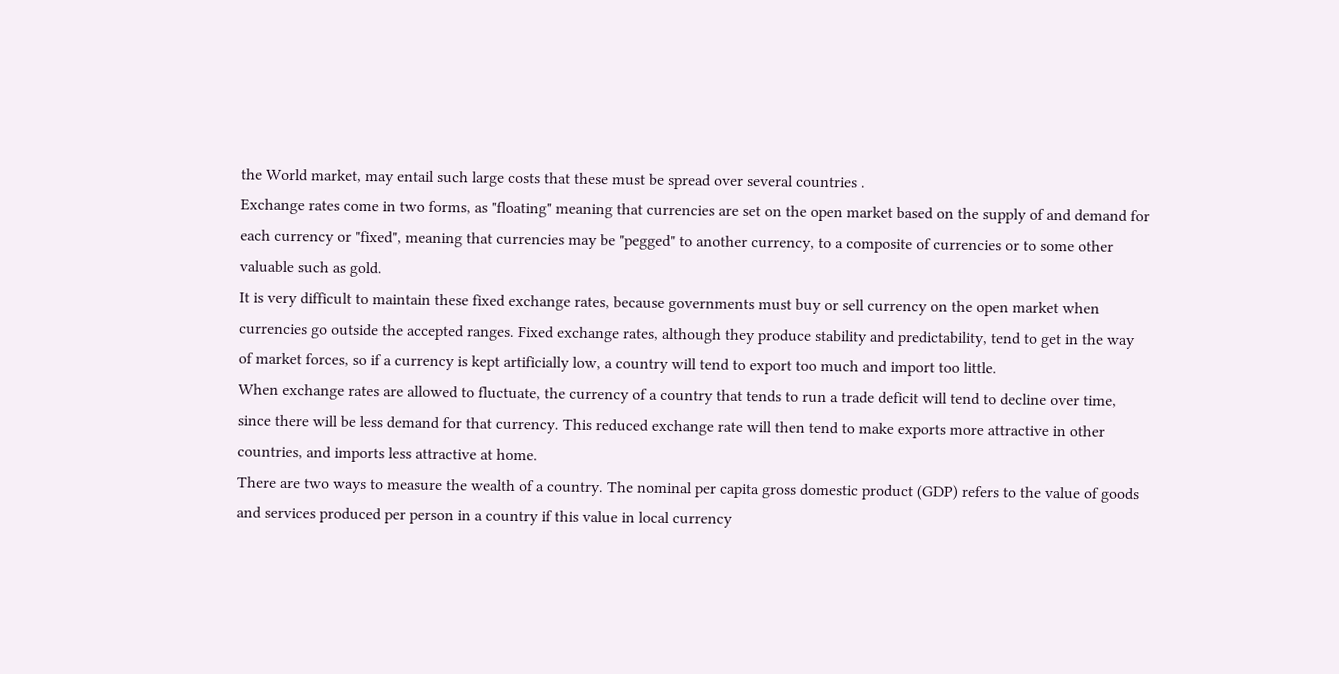the World market, may entail such large costs that these must be spread over several countries .
Exchange rates come in two forms, as "floating" meaning that currencies are set on the open market based on the supply of and demand for each currency or "fixed", meaning that currencies may be "pegged" to another currency, to a composite of currencies or to some other valuable such as gold.
It is very difficult to maintain these fixed exchange rates, because governments must buy or sell currency on the open market when currencies go outside the accepted ranges. Fixed exchange rates, although they produce stability and predictability, tend to get in the way of market forces, so if a currency is kept artificially low, a country will tend to export too much and import too little.
When exchange rates are allowed to fluctuate, the currency of a country that tends to run a trade deficit will tend to decline over time, since there will be less demand for that currency. This reduced exchange rate will then tend to make exports more attractive in other countries, and imports less attractive at home.
There are two ways to measure the wealth of a country. The nominal per capita gross domestic product (GDP) refers to the value of goods and services produced per person in a country if this value in local currency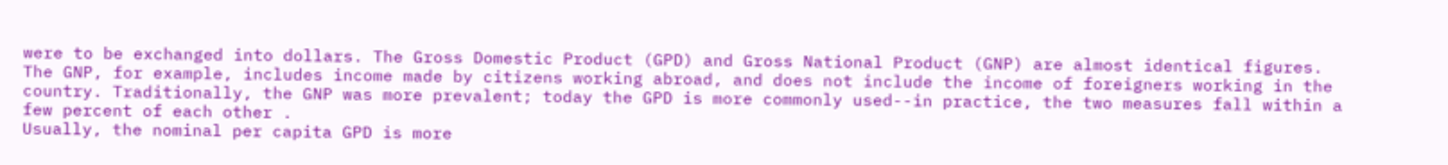were to be exchanged into dollars. The Gross Domestic Product (GPD) and Gross National Product (GNP) are almost identical figures. The GNP, for example, includes income made by citizens working abroad, and does not include the income of foreigners working in the country. Traditionally, the GNP was more prevalent; today the GPD is more commonly used--in practice, the two measures fall within a few percent of each other .
Usually, the nominal per capita GPD is more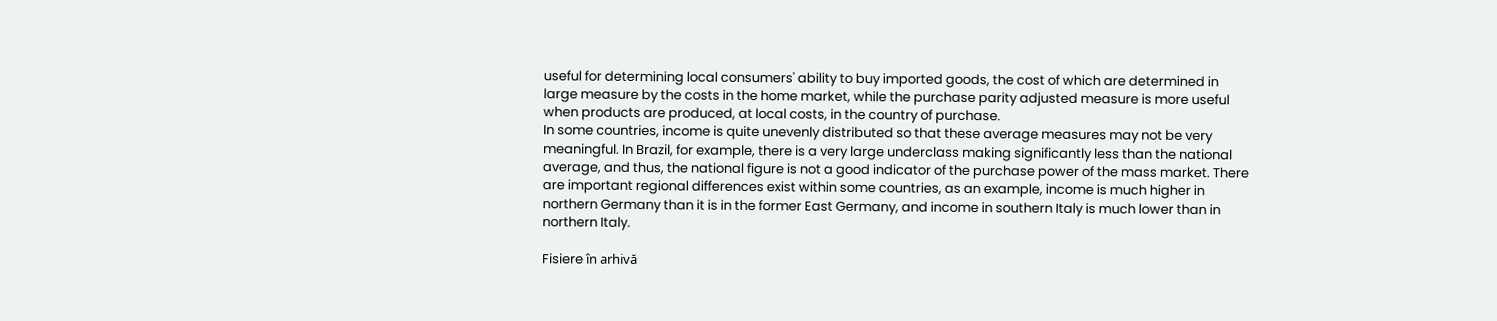useful for determining local consumers' ability to buy imported goods, the cost of which are determined in large measure by the costs in the home market, while the purchase parity adjusted measure is more useful when products are produced, at local costs, in the country of purchase.
In some countries, income is quite unevenly distributed so that these average measures may not be very meaningful. In Brazil, for example, there is a very large underclass making significantly less than the national average, and thus, the national figure is not a good indicator of the purchase power of the mass market. There are important regional differences exist within some countries, as an example, income is much higher in northern Germany than it is in the former East Germany, and income in southern Italy is much lower than in northern Italy.

Fisiere în arhivă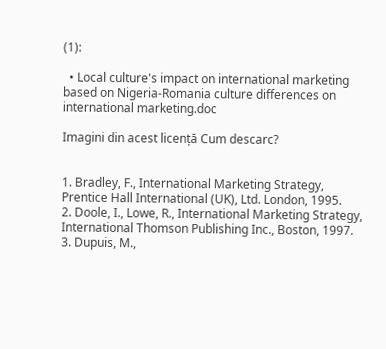(1):

  • Local culture's impact on international marketing based on Nigeria-Romania culture differences on international marketing.doc

Imagini din acest licență Cum descarc?


1. Bradley, F., International Marketing Strategy, Prentice Hall International (UK), Ltd. London, 1995.
2. Doole, I., Lowe, R., International Marketing Strategy, International Thomson Publishing Inc., Boston, 1997.
3. Dupuis, M.,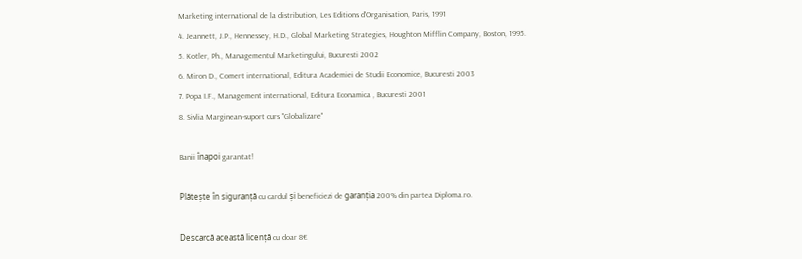Marketing international de la distribution, Les Editions d'Organisation, Paris, 1991
4. Jeannett, J.P., Hennessey, H.D., Global Marketing Strategies, Houghton Mifflin Company, Boston, 1995.
5. Kotler, Ph., Managementul Marketingului, Bucuresti 2002
6. Miron D., Comert international, Editura Academiei de Studii Economice, Bucuresti 2003
7. Popa I.F., Management international, Editura Econamica , Bucuresti 2001
8. Sivlia Marginean-suport curs "Globalizare"

Banii înapoi garantat!

Plătește în siguranță cu cardul și beneficiezi de garanția 200% din partea Diploma.ro.

Descarcă această licență cu doar 8€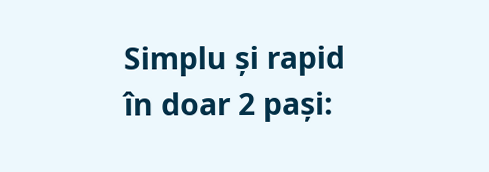Simplu și rapid în doar 2 pași: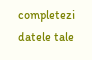completezi datele tale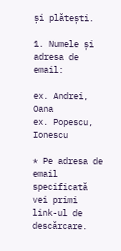și plătești.

1. Numele și adresa de email:

ex. Andrei, Oana
ex. Popescu, Ionescu

* Pe adresa de email specificată vei primi link-ul de descărcare.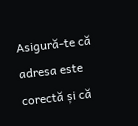Asigură-te că adresa este corectă și că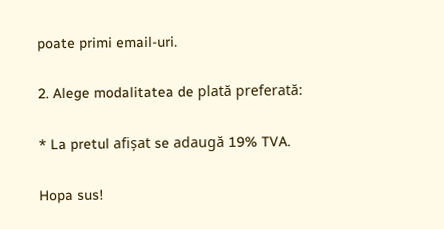poate primi email-uri.

2. Alege modalitatea de plată preferată:

* La pretul afișat se adaugă 19% TVA.

Hopa sus!